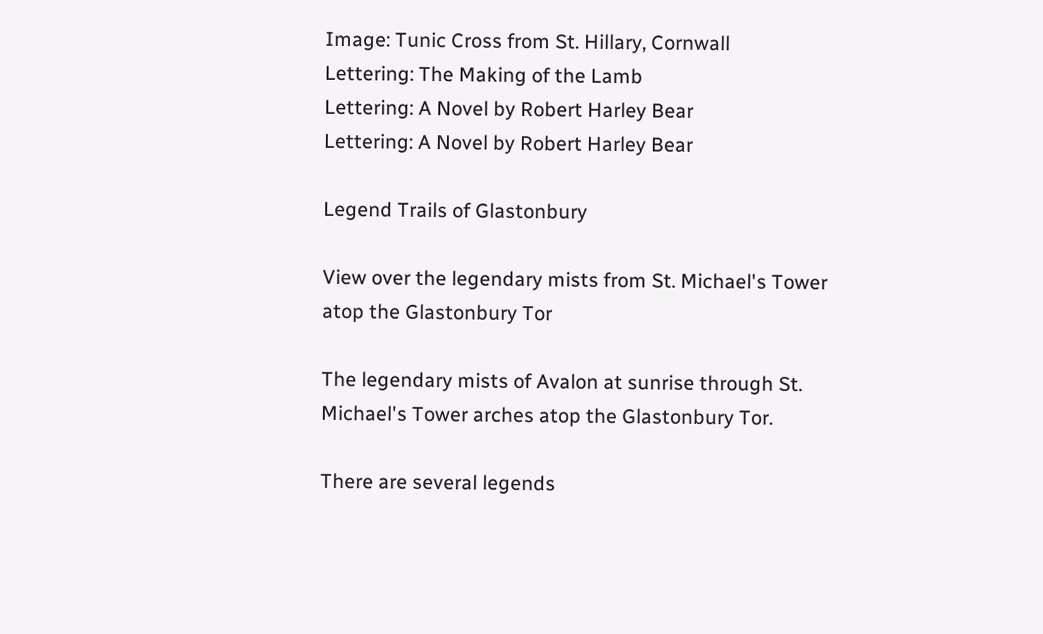Image: Tunic Cross from St. Hillary, Cornwall
Lettering: The Making of the Lamb
Lettering: A Novel by Robert Harley Bear
Lettering: A Novel by Robert Harley Bear

Legend Trails of Glastonbury

View over the legendary mists from St. Michael's Tower atop the Glastonbury Tor

The legendary mists of Avalon at sunrise through St. Michael's Tower arches atop the Glastonbury Tor.

There are several legends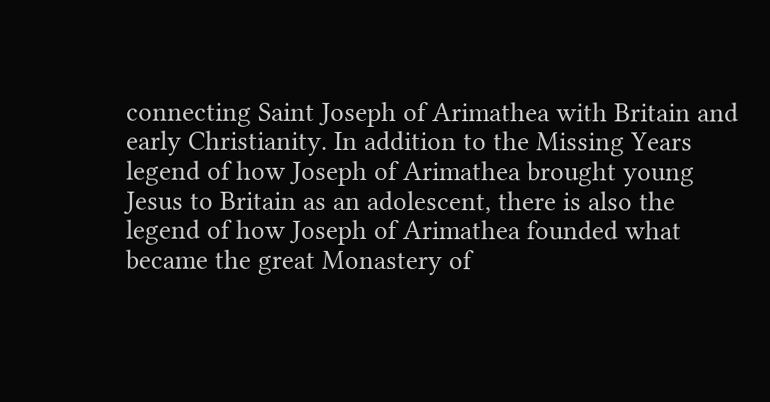connecting Saint Joseph of Arimathea with Britain and early Christianity. In addition to the Missing Years legend of how Joseph of Arimathea brought young Jesus to Britain as an adolescent, there is also the legend of how Joseph of Arimathea founded what became the great Monastery of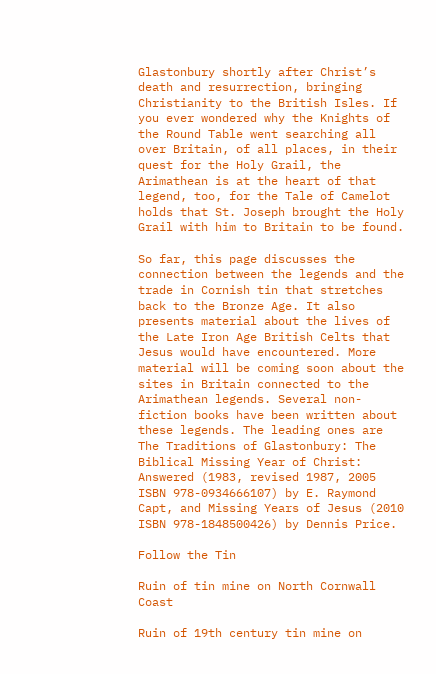Glastonbury shortly after Christ’s death and resurrection, bringing Christianity to the British Isles. If you ever wondered why the Knights of the Round Table went searching all over Britain, of all places, in their quest for the Holy Grail, the Arimathean is at the heart of that legend, too, for the Tale of Camelot holds that St. Joseph brought the Holy Grail with him to Britain to be found.

So far, this page discusses the connection between the legends and the trade in Cornish tin that stretches back to the Bronze Age. It also presents material about the lives of the Late Iron Age British Celts that Jesus would have encountered. More material will be coming soon about the sites in Britain connected to the Arimathean legends. Several non-fiction books have been written about these legends. The leading ones are The Traditions of Glastonbury: The Biblical Missing Year of Christ: Answered (1983, revised 1987, 2005 ISBN 978-0934666107) by E. Raymond Capt, and Missing Years of Jesus (2010 ISBN 978-1848500426) by Dennis Price.

Follow the Tin

Ruin of tin mine on North Cornwall Coast

Ruin of 19th century tin mine on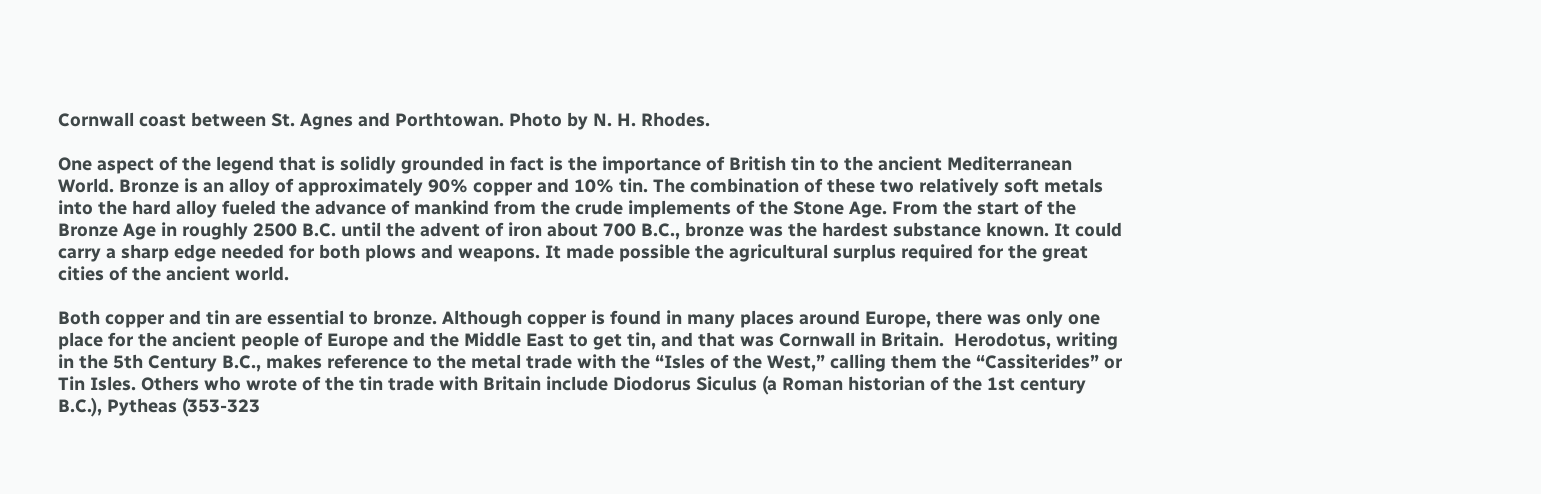Cornwall coast between St. Agnes and Porthtowan. Photo by N. H. Rhodes.

One aspect of the legend that is solidly grounded in fact is the importance of British tin to the ancient Mediterranean World. Bronze is an alloy of approximately 90% copper and 10% tin. The combination of these two relatively soft metals into the hard alloy fueled the advance of mankind from the crude implements of the Stone Age. From the start of the Bronze Age in roughly 2500 B.C. until the advent of iron about 700 B.C., bronze was the hardest substance known. It could carry a sharp edge needed for both plows and weapons. It made possible the agricultural surplus required for the great cities of the ancient world.

Both copper and tin are essential to bronze. Although copper is found in many places around Europe, there was only one place for the ancient people of Europe and the Middle East to get tin, and that was Cornwall in Britain.  Herodotus, writing in the 5th Century B.C., makes reference to the metal trade with the “Isles of the West,” calling them the “Cassiterides” or Tin Isles. Others who wrote of the tin trade with Britain include Diodorus Siculus (a Roman historian of the 1st century B.C.), Pytheas (353-323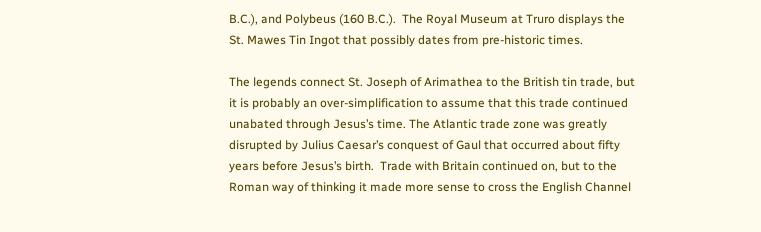B.C.), and Polybeus (160 B.C.).  The Royal Museum at Truro displays the St. Mawes Tin Ingot that possibly dates from pre-historic times.

The legends connect St. Joseph of Arimathea to the British tin trade, but it is probably an over-simplification to assume that this trade continued unabated through Jesus’s time. The Atlantic trade zone was greatly disrupted by Julius Caesar’s conquest of Gaul that occurred about fifty years before Jesus’s birth.  Trade with Britain continued on, but to the Roman way of thinking it made more sense to cross the English Channel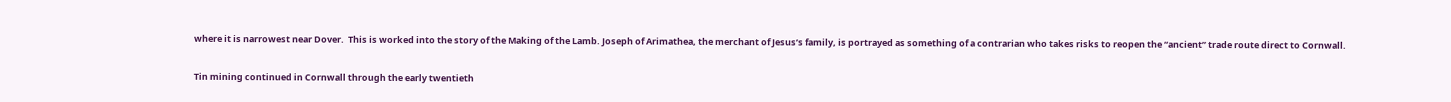where it is narrowest near Dover.  This is worked into the story of the Making of the Lamb. Joseph of Arimathea, the merchant of Jesus’s family, is portrayed as something of a contrarian who takes risks to reopen the “ancient” trade route direct to Cornwall.

Tin mining continued in Cornwall through the early twentieth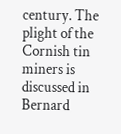century. The plight of the Cornish tin miners is discussed in Bernard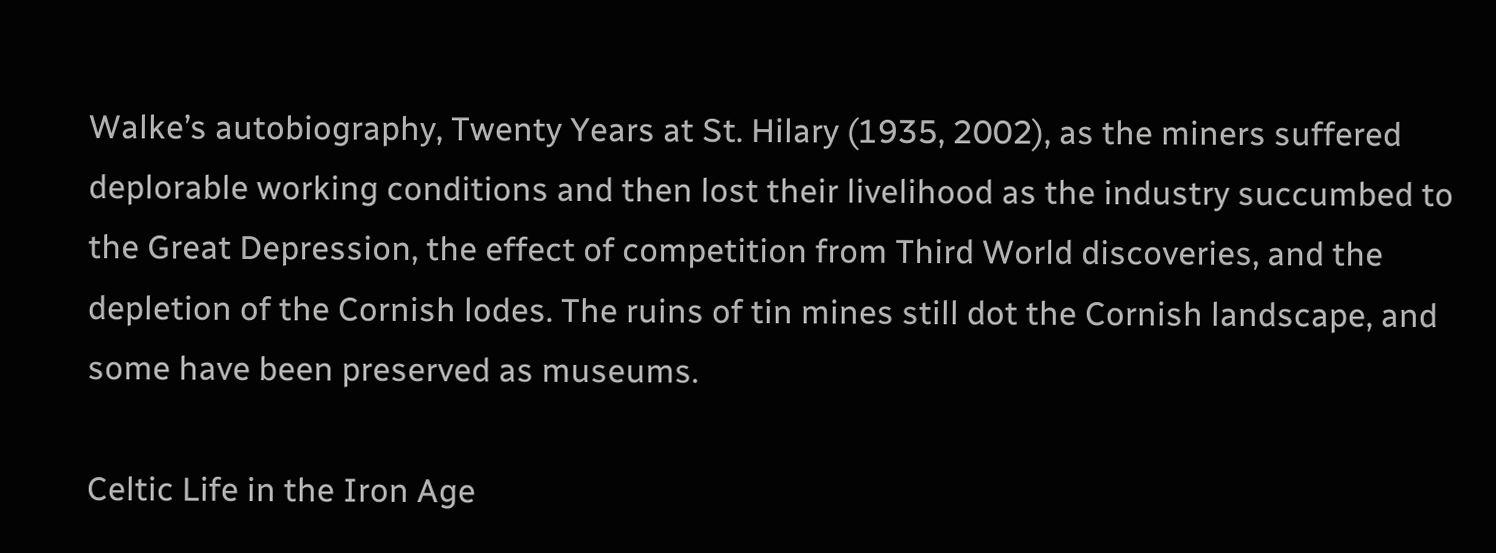Walke’s autobiography, Twenty Years at St. Hilary (1935, 2002), as the miners suffered deplorable working conditions and then lost their livelihood as the industry succumbed to the Great Depression, the effect of competition from Third World discoveries, and the depletion of the Cornish lodes. The ruins of tin mines still dot the Cornish landscape, and some have been preserved as museums.

Celtic Life in the Iron Age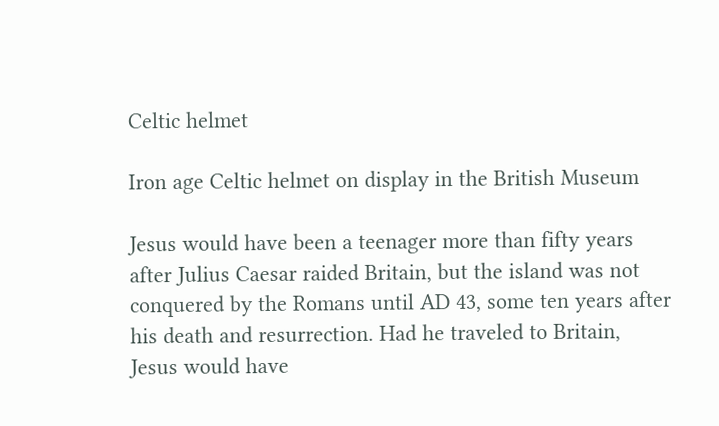Celtic helmet

Iron age Celtic helmet on display in the British Museum

Jesus would have been a teenager more than fifty years after Julius Caesar raided Britain, but the island was not conquered by the Romans until AD 43, some ten years after his death and resurrection. Had he traveled to Britain, Jesus would have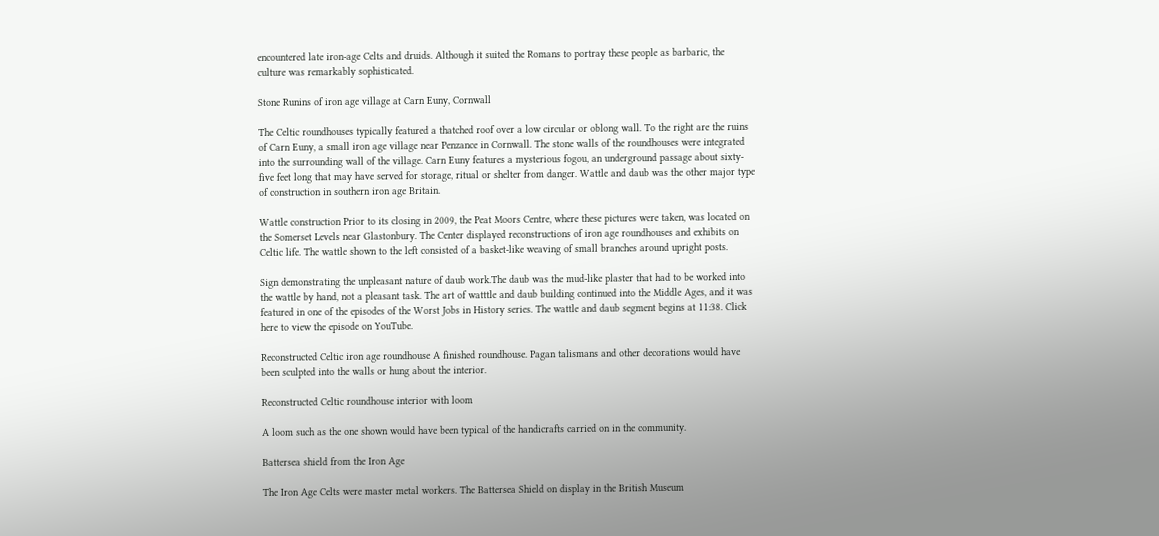encountered late iron-age Celts and druids. Although it suited the Romans to portray these people as barbaric, the culture was remarkably sophisticated.

Stone Runins of iron age village at Carn Euny, Cornwall

The Celtic roundhouses typically featured a thatched roof over a low circular or oblong wall. To the right are the ruins of Carn Euny, a small iron age village near Penzance in Cornwall. The stone walls of the roundhouses were integrated into the surrounding wall of the village. Carn Euny features a mysterious fogou, an underground passage about sixty-five feet long that may have served for storage, ritual or shelter from danger. Wattle and daub was the other major type of construction in southern iron age Britain.

Wattle construction Prior to its closing in 2009, the Peat Moors Centre, where these pictures were taken, was located on the Somerset Levels near Glastonbury. The Center displayed reconstructions of iron age roundhouses and exhibits on Celtic life. The wattle shown to the left consisted of a basket-like weaving of small branches around upright posts.

Sign demonstrating the unpleasant nature of daub work.The daub was the mud-like plaster that had to be worked into the wattle by hand, not a pleasant task. The art of watttle and daub building continued into the Middle Ages, and it was featured in one of the episodes of the Worst Jobs in History series. The wattle and daub segment begins at 11:38. Click here to view the episode on YouTube.

Reconstructed Celtic iron age roundhouse A finished roundhouse. Pagan talismans and other decorations would have been sculpted into the walls or hung about the interior.

Reconstructed Celtic roundhouse interior with loom

A loom such as the one shown would have been typical of the handicrafts carried on in the community.

Battersea shield from the Iron Age

The Iron Age Celts were master metal workers. The Battersea Shield on display in the British Museum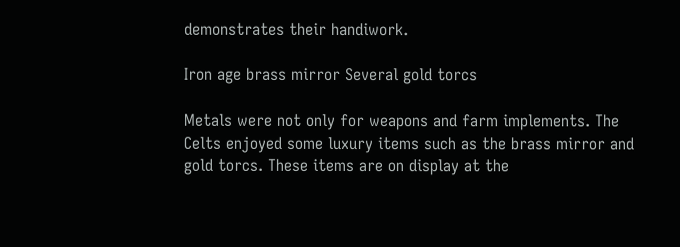demonstrates their handiwork.

Iron age brass mirror Several gold torcs

Metals were not only for weapons and farm implements. The Celts enjoyed some luxury items such as the brass mirror and gold torcs. These items are on display at the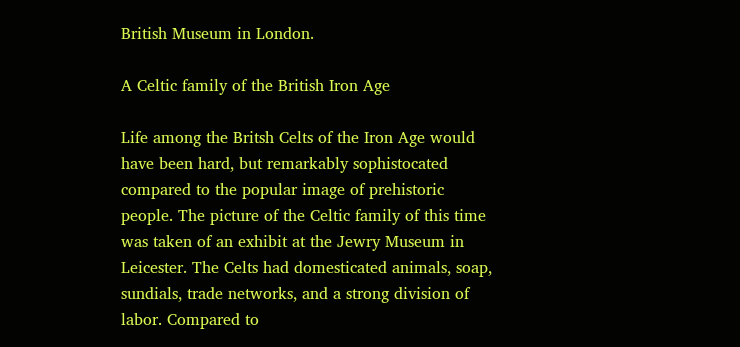British Museum in London.

A Celtic family of the British Iron Age

Life among the Britsh Celts of the Iron Age would have been hard, but remarkably sophistocated compared to the popular image of prehistoric people. The picture of the Celtic family of this time was taken of an exhibit at the Jewry Museum in Leicester. The Celts had domesticated animals, soap, sundials, trade networks, and a strong division of labor. Compared to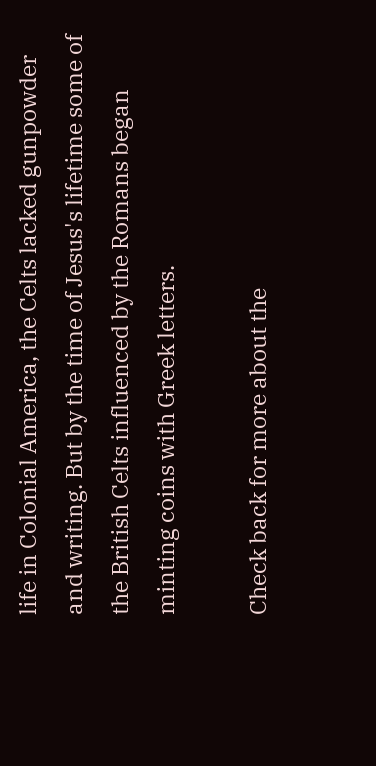life in Colonial America, the Celts lacked gunpowder and writing. But by the time of Jesus's lifetime some of the British Celts influenced by the Romans began minting coins with Greek letters.

Check back for more about the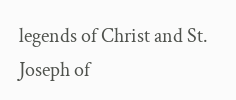legends of Christ and St. Joseph of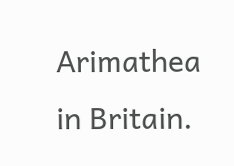Arimathea in Britain.